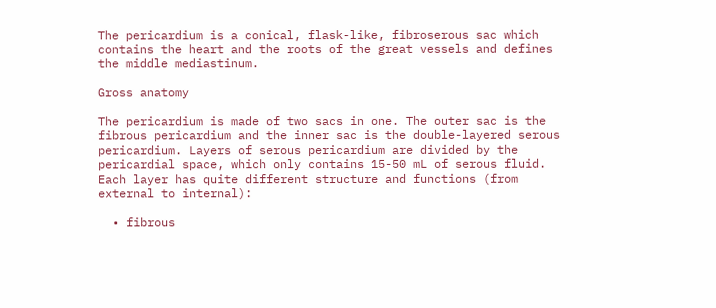The pericardium is a conical, flask-like, fibroserous sac which contains the heart and the roots of the great vessels and defines the middle mediastinum.

Gross anatomy

The pericardium is made of two sacs in one. The outer sac is the fibrous pericardium and the inner sac is the double-layered serous pericardium. Layers of serous pericardium are divided by the pericardial space, which only contains 15-50 mL of serous fluid. Each layer has quite different structure and functions (from external to internal):

  • fibrous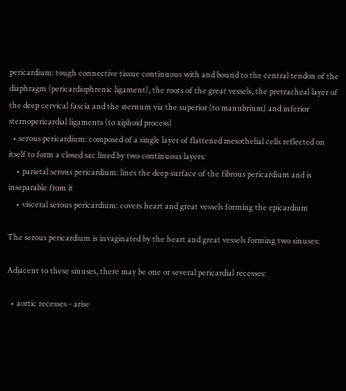pericardium: tough connective tissue continuous with and bound to the central tendon of the diaphragm (pericardiophrenic ligament), the roots of the great vessels, the pretracheal layer of the deep cervical fascia and the sternum via the superior (to manubrium) and inferior sternopericardial ligaments (to xiphoid process)
  • serous pericardium: composed of a single layer of flattened mesothelial cells reflected on itself to form a closed sac lined by two continuous layers:
    • parietal serous pericardium: lines the deep surface of the fibrous pericardium and is inseparable from it
    • visceral serous pericardium: covers heart and great vessels forming the epicardium

The serous pericardium is invaginated by the heart and great vessels forming two sinuses:

Adjacent to these sinuses, there may be one or several pericardial recesses:

  • aortic recesses - arise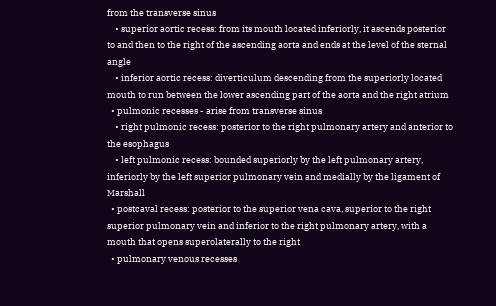from the transverse sinus
    • superior aortic recess: from its mouth located inferiorly, it ascends posterior to and then to the right of the ascending aorta and ends at the level of the sternal angle
    • inferior aortic recess: diverticulum descending from the superiorly located mouth to run between the lower ascending part of the aorta and the right atrium
  • pulmonic recesses - arise from transverse sinus
    • right pulmonic recess: posterior to the right pulmonary artery and anterior to the esophagus
    • left pulmonic recess: bounded superiorly by the left pulmonary artery, inferiorly by the left superior pulmonary vein and medially by the ligament of Marshall
  • postcaval recess: posterior to the superior vena cava, superior to the right superior pulmonary vein and inferior to the right pulmonary artery, with a mouth that opens superolaterally to the right
  • pulmonary venous recesses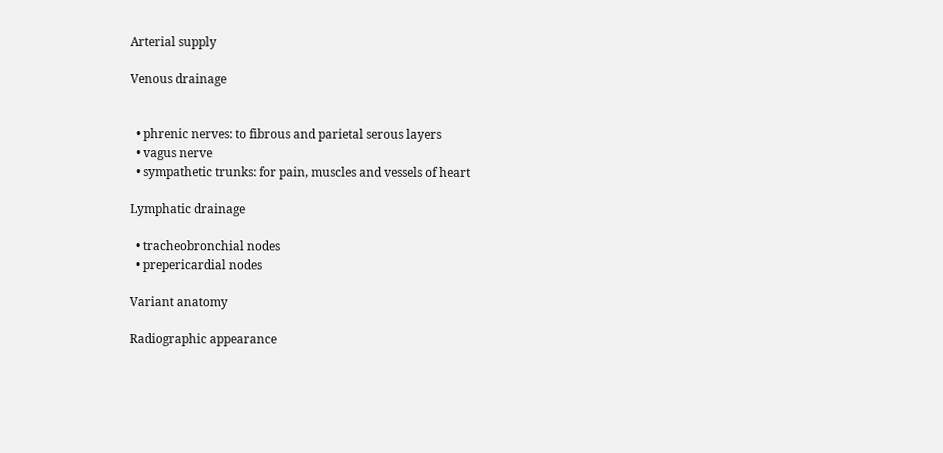Arterial supply

Venous drainage


  • phrenic nerves: to fibrous and parietal serous layers
  • vagus nerve
  • sympathetic trunks: for pain, muscles and vessels of heart

Lymphatic drainage

  • tracheobronchial nodes
  • prepericardial nodes

Variant anatomy

Radiographic appearance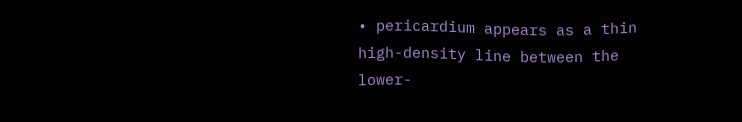• pericardium appears as a thin high-density line between the lower-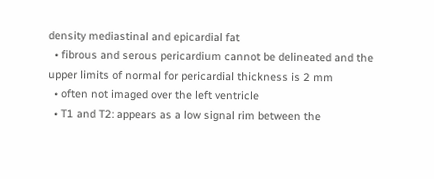density mediastinal and epicardial fat
  • fibrous and serous pericardium cannot be delineated and the upper limits of normal for pericardial thickness is 2 mm
  • often not imaged over the left ventricle
  • T1 and T2: appears as a low signal rim between the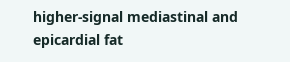higher-signal mediastinal and epicardial fat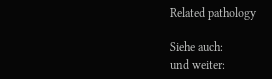Related pathology

Siehe auch:
und weiter: